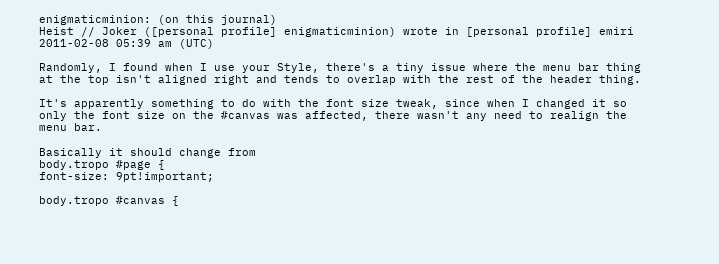enigmaticminion: (on this journal)
Heist // Joker ([personal profile] enigmaticminion) wrote in [personal profile] emiri 2011-02-08 05:39 am (UTC)

Randomly, I found when I use your Style, there's a tiny issue where the menu bar thing at the top isn't aligned right and tends to overlap with the rest of the header thing.

It's apparently something to do with the font size tweak, since when I changed it so only the font size on the #canvas was affected, there wasn't any need to realign the menu bar.

Basically it should change from
body.tropo #page {
font-size: 9pt!important;

body.tropo #canvas {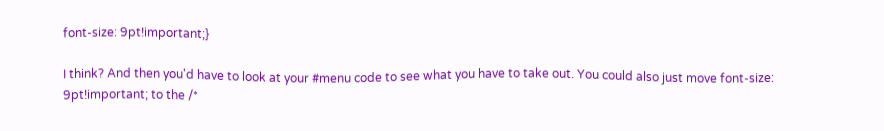font-size: 9pt!important;}

I think? And then you'd have to look at your #menu code to see what you have to take out. You could also just move font-size: 9pt!important; to the /*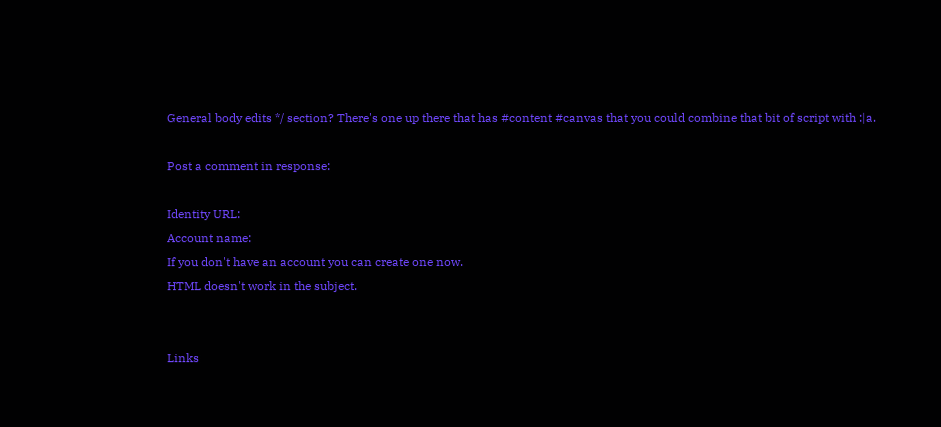General body edits */ section? There's one up there that has #content #canvas that you could combine that bit of script with :|a.

Post a comment in response:

Identity URL:
Account name:
If you don't have an account you can create one now.
HTML doesn't work in the subject.


Links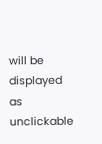will be displayed as unclickable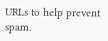URLs to help prevent spam.